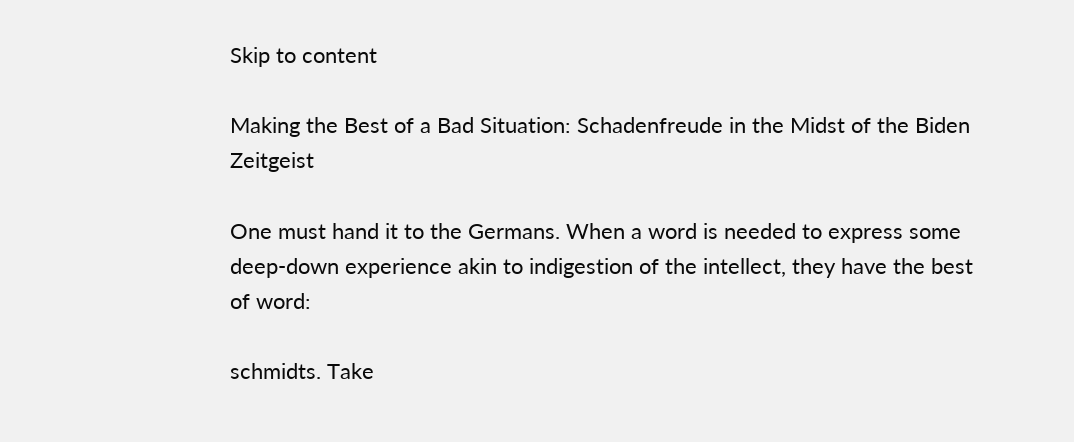Skip to content

Making the Best of a Bad Situation: Schadenfreude in the Midst of the Biden Zeitgeist

One must hand it to the Germans. When a word is needed to express some deep-down experience akin to indigestion of the intellect, they have the best of word:

schmidts. Take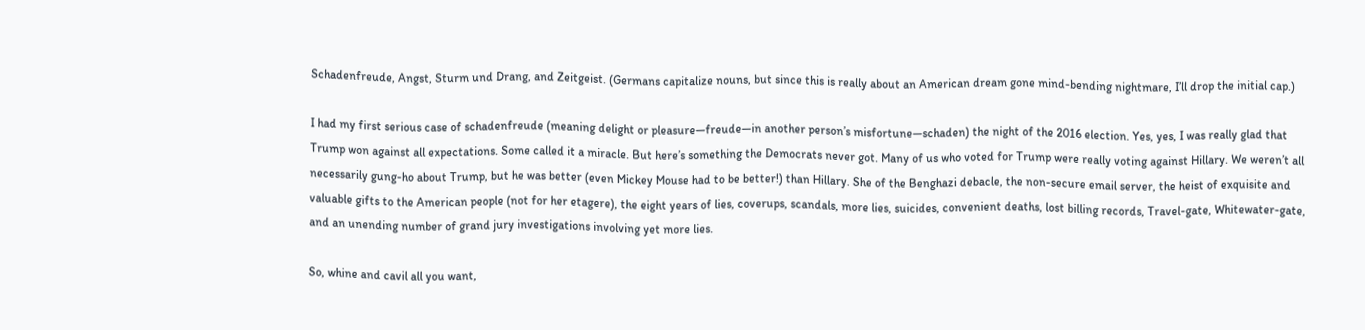Schadenfreude, Angst, Sturm und Drang, and Zeitgeist. (Germans capitalize nouns, but since this is really about an American dream gone mind-bending nightmare, I’ll drop the initial cap.)

I had my first serious case of schadenfreude (meaning delight or pleasure—freude—in another person’s misfortune—schaden) the night of the 2016 election. Yes, yes, I was really glad that Trump won against all expectations. Some called it a miracle. But here’s something the Democrats never got. Many of us who voted for Trump were really voting against Hillary. We weren’t all necessarily gung-ho about Trump, but he was better (even Mickey Mouse had to be better!) than Hillary. She of the Benghazi debacle, the non-secure email server, the heist of exquisite and valuable gifts to the American people (not for her etagere), the eight years of lies, coverups, scandals, more lies, suicides, convenient deaths, lost billing records, Travel-gate, Whitewater-gate, and an unending number of grand jury investigations involving yet more lies.

So, whine and cavil all you want,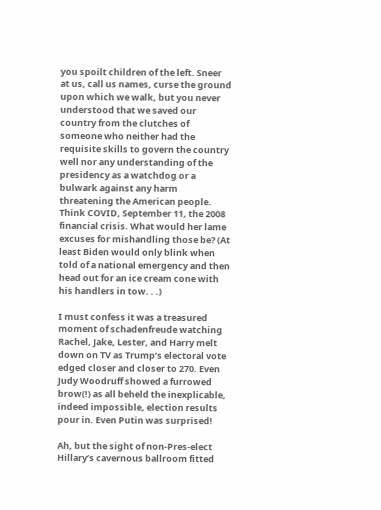you spoilt children of the left. Sneer at us, call us names, curse the ground upon which we walk, but you never understood that we saved our country from the clutches of someone who neither had the requisite skills to govern the country well nor any understanding of the presidency as a watchdog or a bulwark against any harm threatening the American people.  Think COVID, September 11, the 2008 financial crisis. What would her lame excuses for mishandling those be? (At least Biden would only blink when told of a national emergency and then head out for an ice cream cone with his handlers in tow. . .)

I must confess it was a treasured moment of schadenfreude watching Rachel, Jake, Lester, and Harry melt down on TV as Trump’s electoral vote edged closer and closer to 270. Even Judy Woodruff showed a furrowed brow(!) as all beheld the inexplicable, indeed impossible, election results pour in. Even Putin was surprised!

Ah, but the sight of non-Pres-elect Hillary’s cavernous ballroom fitted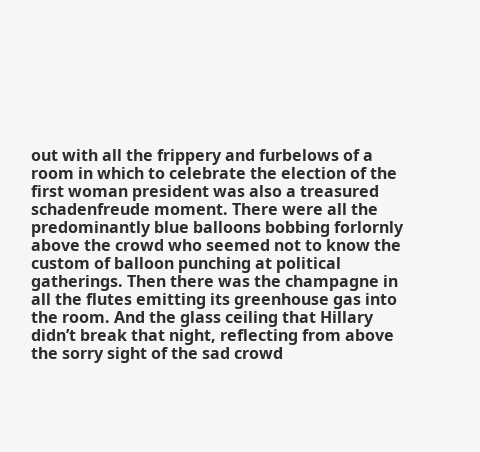out with all the frippery and furbelows of a room in which to celebrate the election of the first woman president was also a treasured schadenfreude moment. There were all the predominantly blue balloons bobbing forlornly above the crowd who seemed not to know the custom of balloon punching at political gatherings. Then there was the champagne in all the flutes emitting its greenhouse gas into the room. And the glass ceiling that Hillary didn’t break that night, reflecting from above the sorry sight of the sad crowd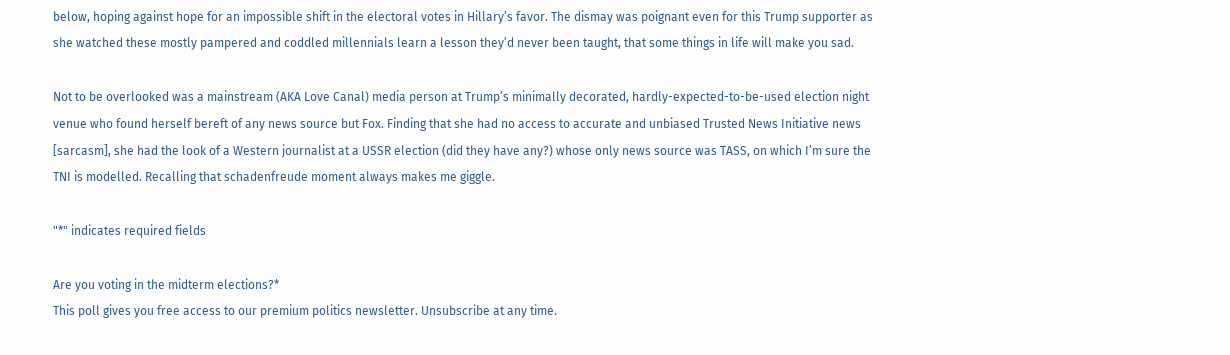below, hoping against hope for an impossible shift in the electoral votes in Hillary’s favor. The dismay was poignant even for this Trump supporter as she watched these mostly pampered and coddled millennials learn a lesson they’d never been taught, that some things in life will make you sad.

Not to be overlooked was a mainstream (AKA Love Canal) media person at Trump’s minimally decorated, hardly-expected-to-be-used election night venue who found herself bereft of any news source but Fox. Finding that she had no access to accurate and unbiased Trusted News Initiative news [sarcasm], she had the look of a Western journalist at a USSR election (did they have any?) whose only news source was TASS, on which I’m sure the TNI is modelled. Recalling that schadenfreude moment always makes me giggle.

"*" indicates required fields

Are you voting in the midterm elections?*
This poll gives you free access to our premium politics newsletter. Unsubscribe at any time.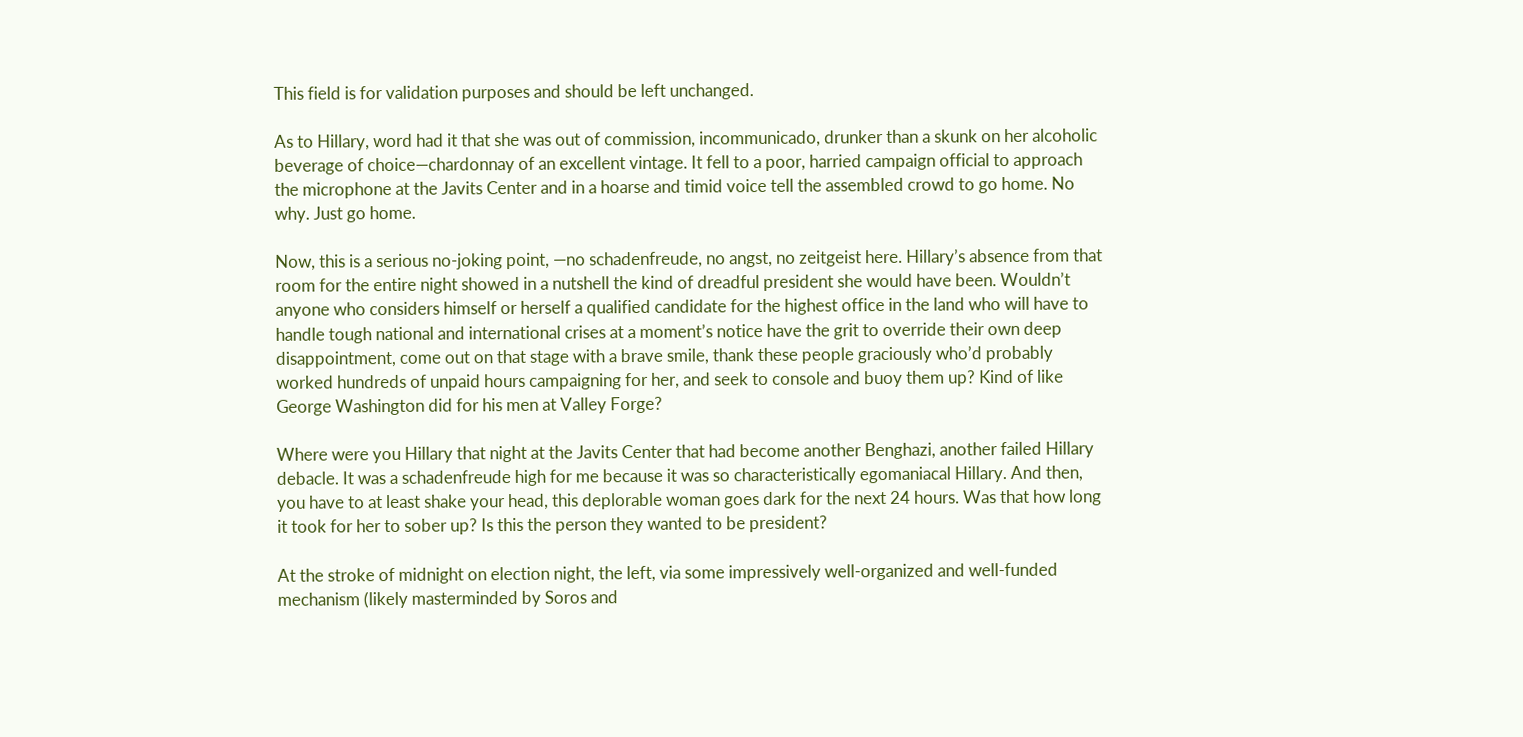This field is for validation purposes and should be left unchanged.

As to Hillary, word had it that she was out of commission, incommunicado, drunker than a skunk on her alcoholic beverage of choice—chardonnay of an excellent vintage. It fell to a poor, harried campaign official to approach the microphone at the Javits Center and in a hoarse and timid voice tell the assembled crowd to go home. No why. Just go home.

Now, this is a serious no-joking point, —no schadenfreude, no angst, no zeitgeist here. Hillary’s absence from that room for the entire night showed in a nutshell the kind of dreadful president she would have been. Wouldn’t anyone who considers himself or herself a qualified candidate for the highest office in the land who will have to handle tough national and international crises at a moment’s notice have the grit to override their own deep disappointment, come out on that stage with a brave smile, thank these people graciously who’d probably worked hundreds of unpaid hours campaigning for her, and seek to console and buoy them up? Kind of like George Washington did for his men at Valley Forge?

Where were you Hillary that night at the Javits Center that had become another Benghazi, another failed Hillary debacle. It was a schadenfreude high for me because it was so characteristically egomaniacal Hillary. And then, you have to at least shake your head, this deplorable woman goes dark for the next 24 hours. Was that how long it took for her to sober up? Is this the person they wanted to be president?

At the stroke of midnight on election night, the left, via some impressively well-organized and well-funded mechanism (likely masterminded by Soros and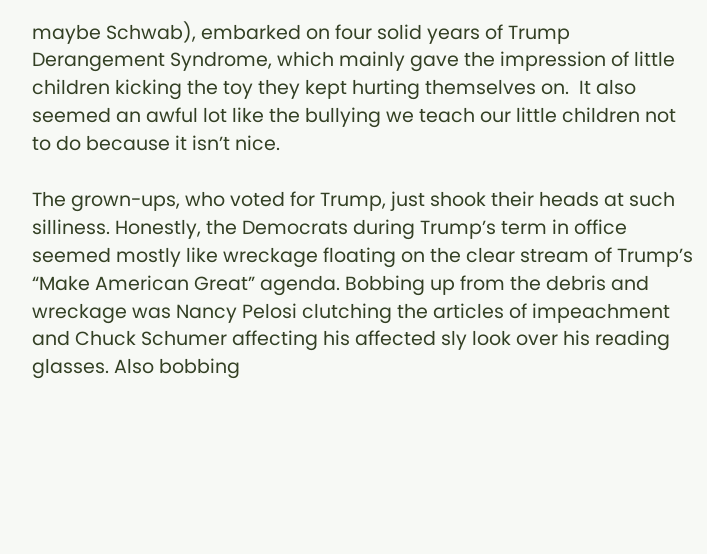maybe Schwab), embarked on four solid years of Trump Derangement Syndrome, which mainly gave the impression of little children kicking the toy they kept hurting themselves on.  It also seemed an awful lot like the bullying we teach our little children not to do because it isn’t nice.

The grown-ups, who voted for Trump, just shook their heads at such silliness. Honestly, the Democrats during Trump’s term in office seemed mostly like wreckage floating on the clear stream of Trump’s “Make American Great” agenda. Bobbing up from the debris and wreckage was Nancy Pelosi clutching the articles of impeachment and Chuck Schumer affecting his affected sly look over his reading glasses. Also bobbing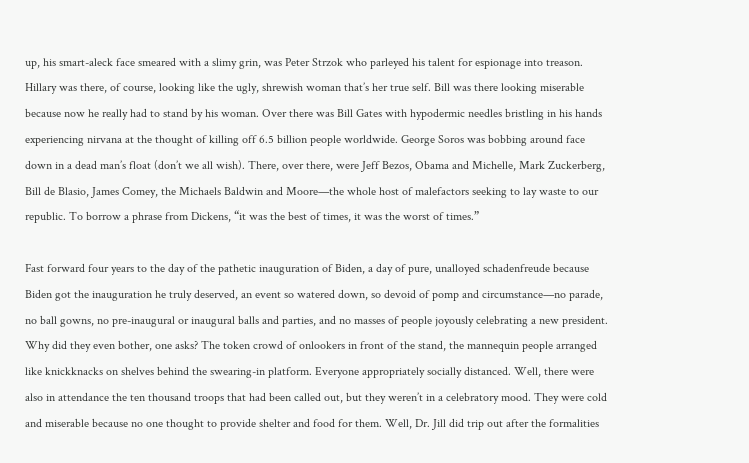up, his smart-aleck face smeared with a slimy grin, was Peter Strzok who parleyed his talent for espionage into treason. Hillary was there, of course, looking like the ugly, shrewish woman that’s her true self. Bill was there looking miserable because now he really had to stand by his woman. Over there was Bill Gates with hypodermic needles bristling in his hands experiencing nirvana at the thought of killing off 6.5 billion people worldwide. George Soros was bobbing around face down in a dead man’s float (don’t we all wish). There, over there, were Jeff Bezos, Obama and Michelle, Mark Zuckerberg, Bill de Blasio, James Comey, the Michaels Baldwin and Moore—the whole host of malefactors seeking to lay waste to our republic. To borrow a phrase from Dickens, “it was the best of times, it was the worst of times.”

Fast forward four years to the day of the pathetic inauguration of Biden, a day of pure, unalloyed schadenfreude because Biden got the inauguration he truly deserved, an event so watered down, so devoid of pomp and circumstance—no parade, no ball gowns, no pre-inaugural or inaugural balls and parties, and no masses of people joyously celebrating a new president. Why did they even bother, one asks? The token crowd of onlookers in front of the stand, the mannequin people arranged like knickknacks on shelves behind the swearing-in platform. Everyone appropriately socially distanced. Well, there were also in attendance the ten thousand troops that had been called out, but they weren’t in a celebratory mood. They were cold and miserable because no one thought to provide shelter and food for them. Well, Dr. Jill did trip out after the formalities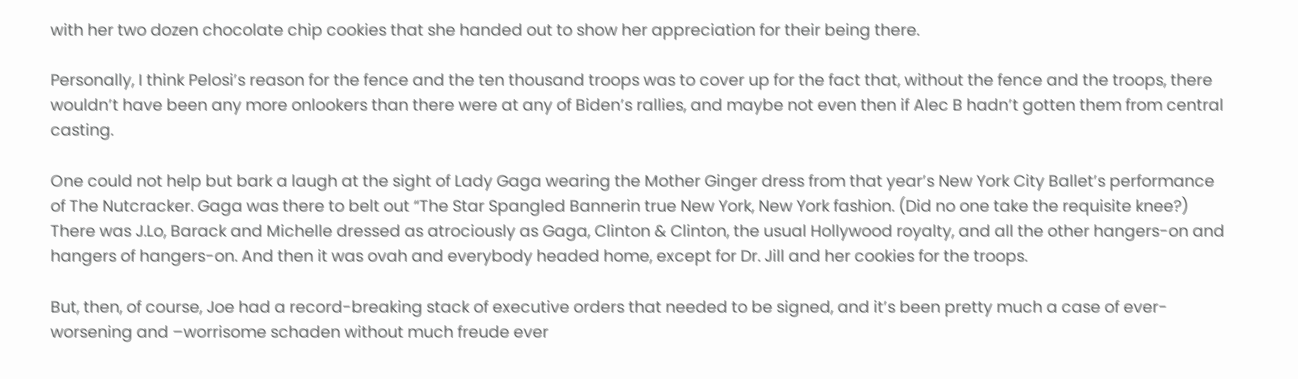with her two dozen chocolate chip cookies that she handed out to show her appreciation for their being there.

Personally, I think Pelosi’s reason for the fence and the ten thousand troops was to cover up for the fact that, without the fence and the troops, there wouldn’t have been any more onlookers than there were at any of Biden’s rallies, and maybe not even then if Alec B hadn’t gotten them from central casting.

One could not help but bark a laugh at the sight of Lady Gaga wearing the Mother Ginger dress from that year’s New York City Ballet’s performance of The Nutcracker. Gaga was there to belt out “The Star Spangled Bannerin true New York, New York fashion. (Did no one take the requisite knee?) There was J.Lo, Barack and Michelle dressed as atrociously as Gaga, Clinton & Clinton, the usual Hollywood royalty, and all the other hangers-on and hangers of hangers-on. And then it was ovah and everybody headed home, except for Dr. Jill and her cookies for the troops.

But, then, of course, Joe had a record-breaking stack of executive orders that needed to be signed, and it’s been pretty much a case of ever-worsening and –worrisome schaden without much freude ever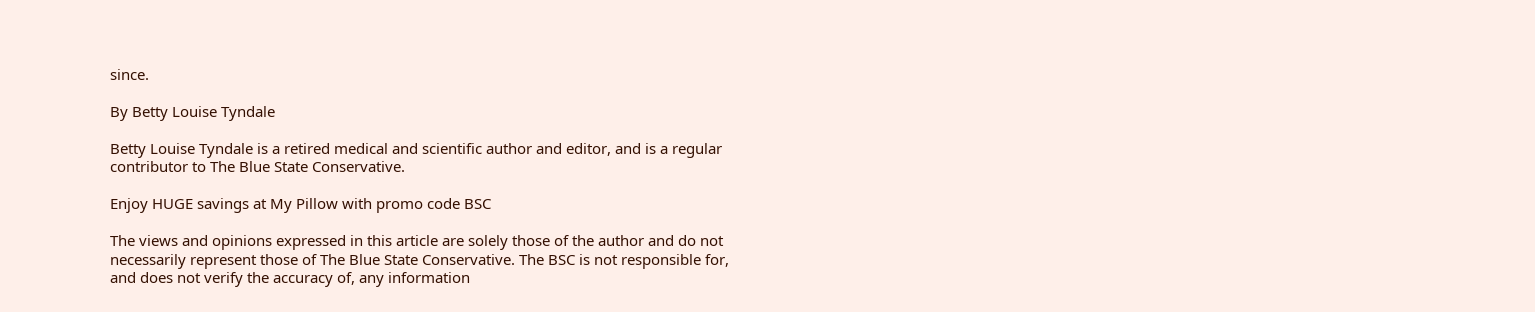since.

By Betty Louise Tyndale

Betty Louise Tyndale is a retired medical and scientific author and editor, and is a regular contributor to The Blue State Conservative.

Enjoy HUGE savings at My Pillow with promo code BSC

The views and opinions expressed in this article are solely those of the author and do not necessarily represent those of The Blue State Conservative. The BSC is not responsible for, and does not verify the accuracy of, any information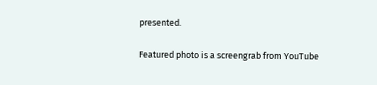presented.

Featured photo is a screengrab from YouTube